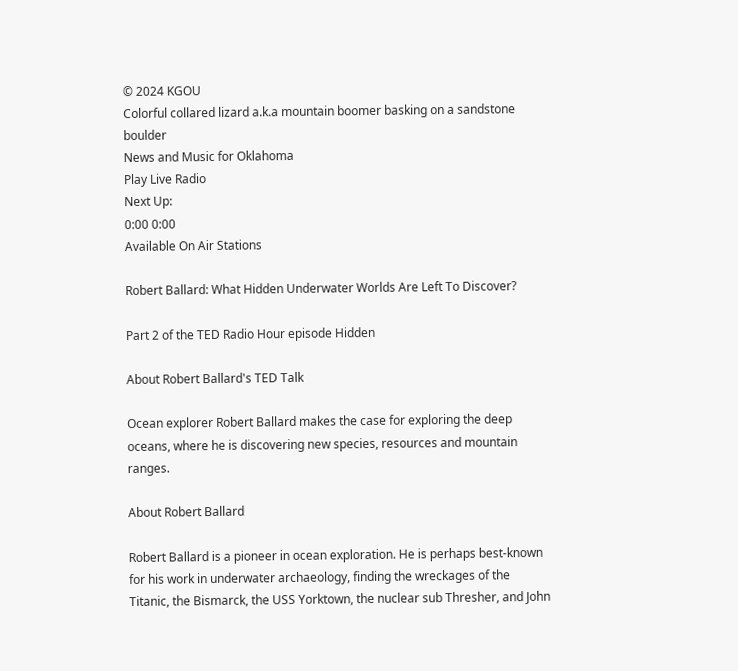© 2024 KGOU
Colorful collared lizard a.k.a mountain boomer basking on a sandstone boulder
News and Music for Oklahoma
Play Live Radio
Next Up:
0:00 0:00
Available On Air Stations

Robert Ballard: What Hidden Underwater Worlds Are Left To Discover?

Part 2 of the TED Radio Hour episode Hidden

About Robert Ballard's TED Talk

Ocean explorer Robert Ballard makes the case for exploring the deep oceans, where he is discovering new species, resources and mountain ranges.

About Robert Ballard

Robert Ballard is a pioneer in ocean exploration. He is perhaps best-known for his work in underwater archaeology, finding the wreckages of the Titanic, the Bismarck, the USS Yorktown, the nuclear sub Thresher, and John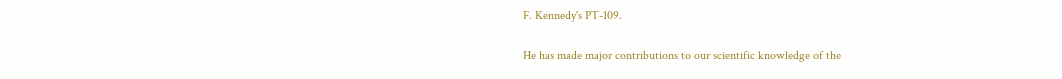F. Kennedy's PT-109.

He has made major contributions to our scientific knowledge of the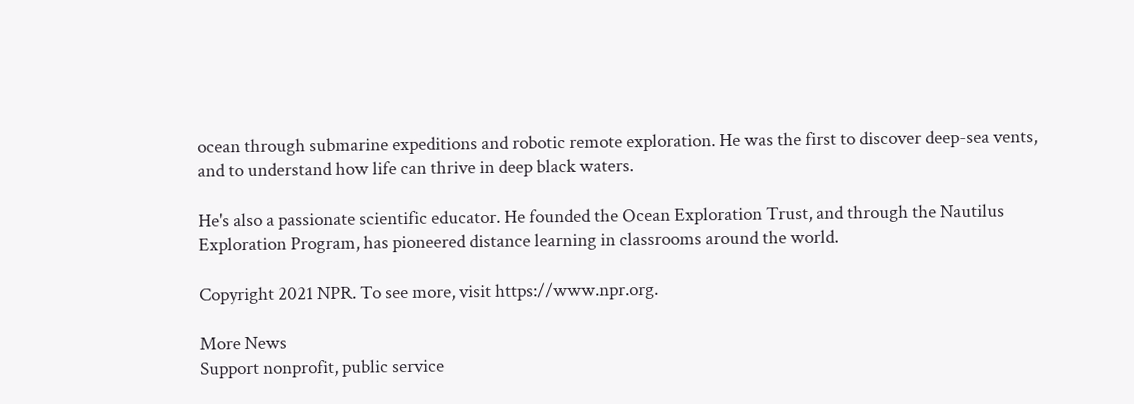ocean through submarine expeditions and robotic remote exploration. He was the first to discover deep-sea vents, and to understand how life can thrive in deep black waters.

He's also a passionate scientific educator. He founded the Ocean Exploration Trust, and through the Nautilus Exploration Program, has pioneered distance learning in classrooms around the world.

Copyright 2021 NPR. To see more, visit https://www.npr.org.

More News
Support nonprofit, public service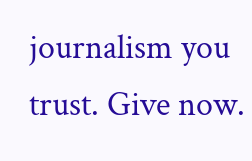journalism you trust. Give now.